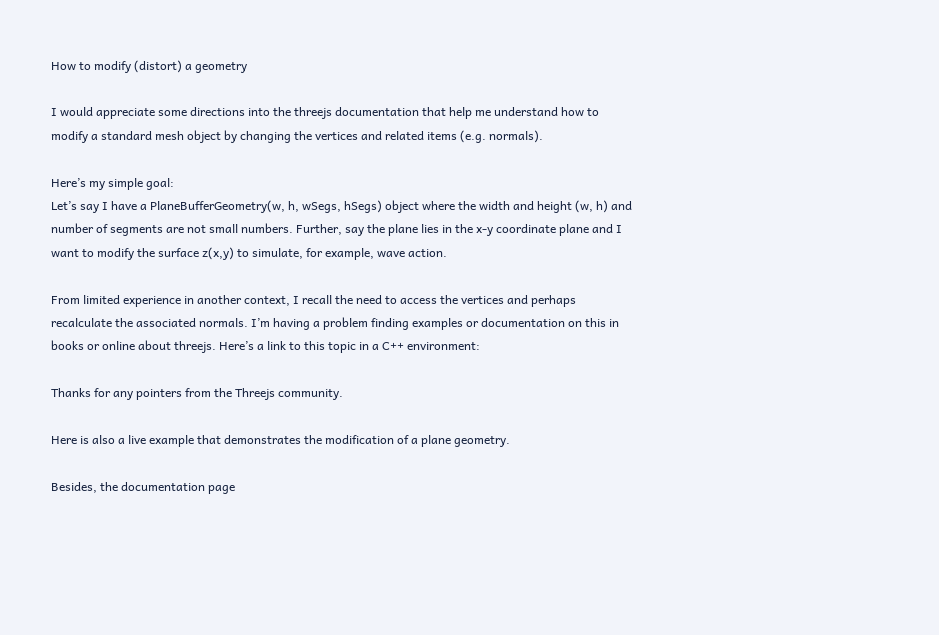How to modify (distort) a geometry

I would appreciate some directions into the threejs documentation that help me understand how to modify a standard mesh object by changing the vertices and related items (e.g. normals).

Here’s my simple goal:
Let’s say I have a PlaneBufferGeometry(w, h, wSegs, hSegs) object where the width and height (w, h) and number of segments are not small numbers. Further, say the plane lies in the x-y coordinate plane and I want to modify the surface z(x,y) to simulate, for example, wave action.

From limited experience in another context, I recall the need to access the vertices and perhaps recalculate the associated normals. I’m having a problem finding examples or documentation on this in books or online about threejs. Here’s a link to this topic in a C++ environment:

Thanks for any pointers from the Threejs community.

Here is also a live example that demonstrates the modification of a plane geometry.

Besides, the documentation page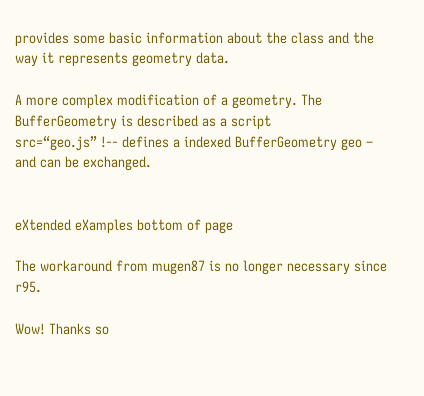provides some basic information about the class and the way it represents geometry data.

A more complex modification of a geometry. The BufferGeometry is described as a script
src=“geo.js” !-- defines a indexed BufferGeometry geo –
and can be exchanged.


eXtended eXamples bottom of page

The workaround from mugen87 is no longer necessary since r95.

Wow! Thanks so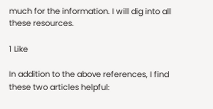much for the information. I will dig into all these resources.

1 Like

In addition to the above references, I find these two articles helpful: